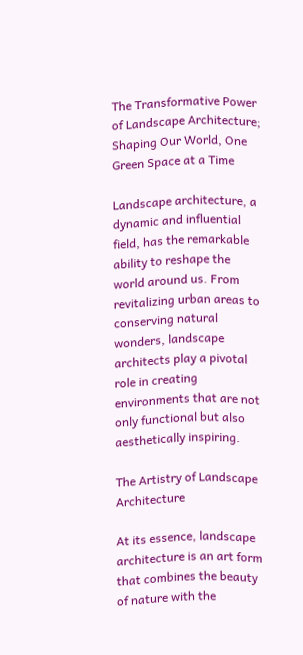The Transformative Power of Landscape Architecture; Shaping Our World, One Green Space at a Time

Landscape architecture, a dynamic and influential field, has the remarkable ability to reshape the world around us. From revitalizing urban areas to conserving natural wonders, landscape architects play a pivotal role in creating environments that are not only functional but also aesthetically inspiring.

The Artistry of Landscape Architecture

At its essence, landscape architecture is an art form that combines the beauty of nature with the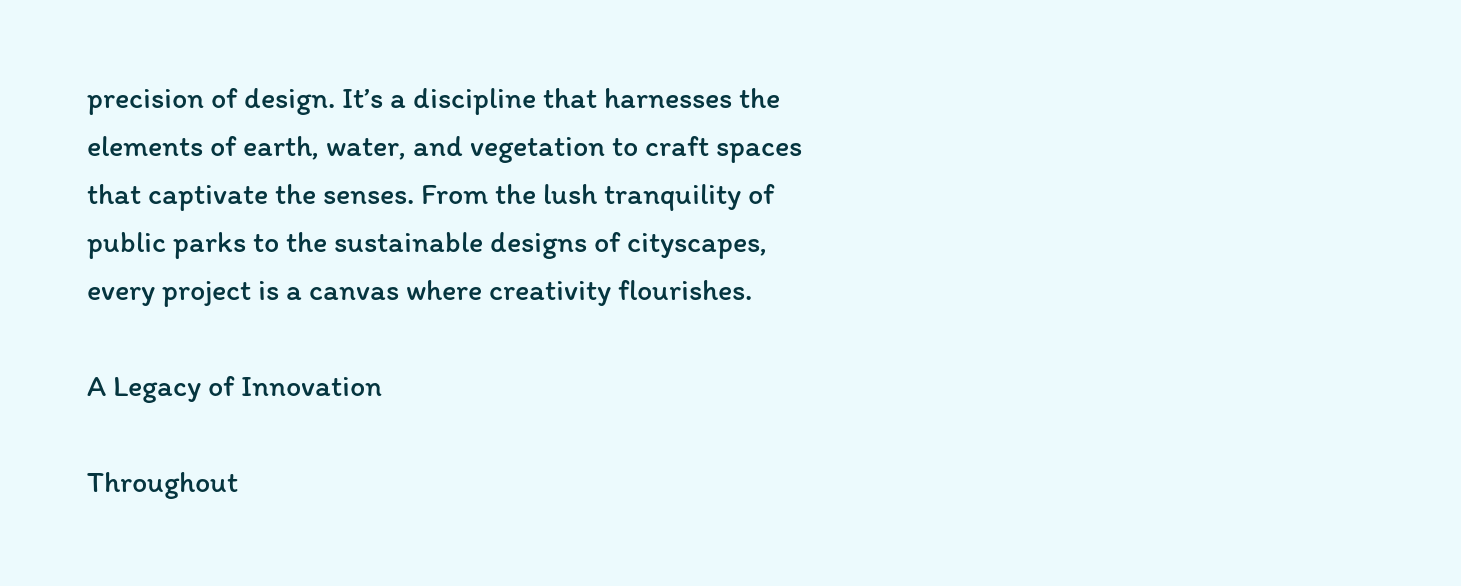precision of design. It’s a discipline that harnesses the elements of earth, water, and vegetation to craft spaces that captivate the senses. From the lush tranquility of public parks to the sustainable designs of cityscapes, every project is a canvas where creativity flourishes.

A Legacy of Innovation

Throughout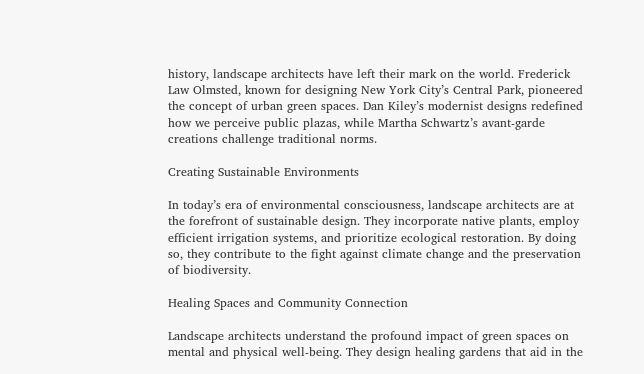history, landscape architects have left their mark on the world. Frederick Law Olmsted, known for designing New York City’s Central Park, pioneered the concept of urban green spaces. Dan Kiley’s modernist designs redefined how we perceive public plazas, while Martha Schwartz’s avant-garde creations challenge traditional norms.

Creating Sustainable Environments

In today’s era of environmental consciousness, landscape architects are at the forefront of sustainable design. They incorporate native plants, employ efficient irrigation systems, and prioritize ecological restoration. By doing so, they contribute to the fight against climate change and the preservation of biodiversity.

Healing Spaces and Community Connection

Landscape architects understand the profound impact of green spaces on mental and physical well-being. They design healing gardens that aid in the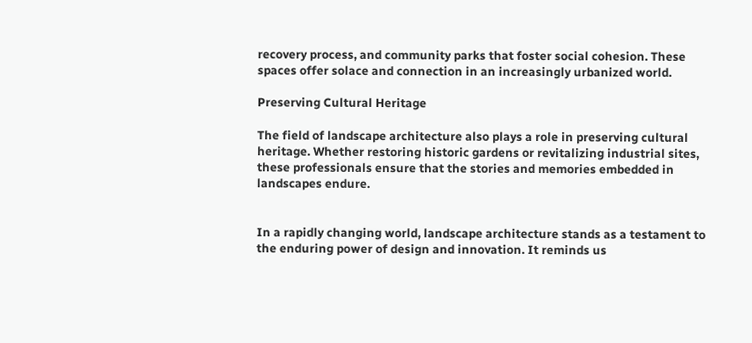recovery process, and community parks that foster social cohesion. These spaces offer solace and connection in an increasingly urbanized world.

Preserving Cultural Heritage

The field of landscape architecture also plays a role in preserving cultural heritage. Whether restoring historic gardens or revitalizing industrial sites, these professionals ensure that the stories and memories embedded in landscapes endure.


In a rapidly changing world, landscape architecture stands as a testament to the enduring power of design and innovation. It reminds us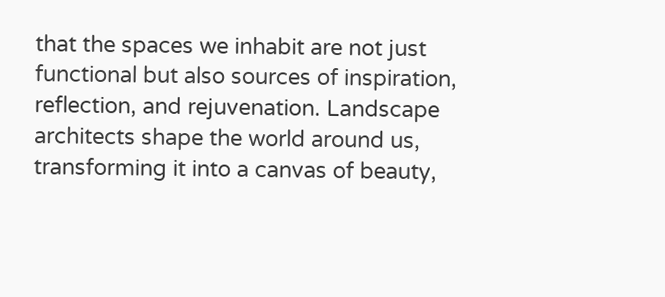that the spaces we inhabit are not just functional but also sources of inspiration, reflection, and rejuvenation. Landscape architects shape the world around us, transforming it into a canvas of beauty,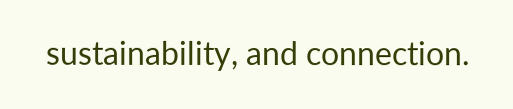sustainability, and connection.